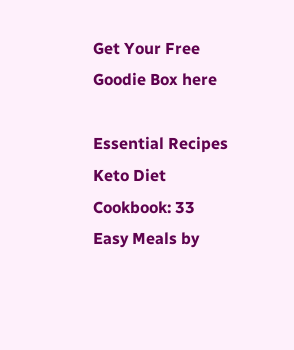Get Your Free Goodie Box here

Essential Recipes Keto Diet Cookbook: 33 Easy Meals by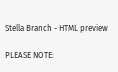Stella Branch - HTML preview

PLEASE NOTE: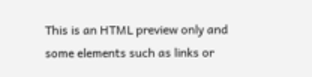This is an HTML preview only and some elements such as links or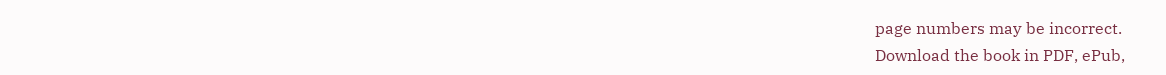page numbers may be incorrect.
Download the book in PDF, ePub,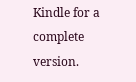Kindle for a complete version.